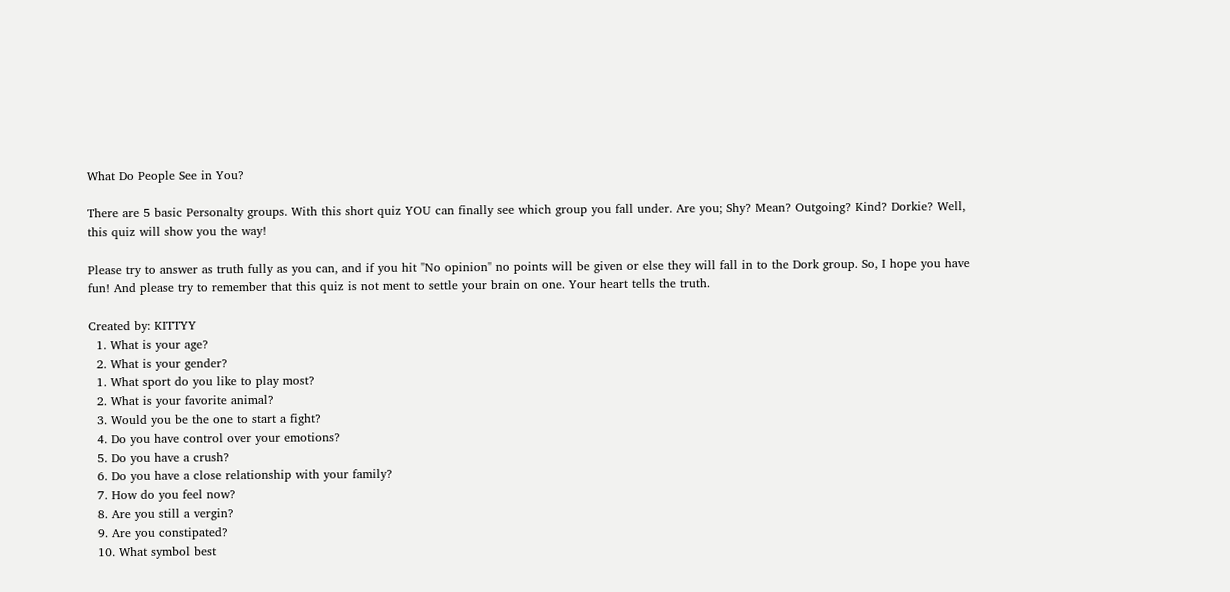What Do People See in You?

There are 5 basic Personalty groups. With this short quiz YOU can finally see which group you fall under. Are you; Shy? Mean? Outgoing? Kind? Dorkie? Well, this quiz will show you the way!

Please try to answer as truth fully as you can, and if you hit "No opinion" no points will be given or else they will fall in to the Dork group. So, I hope you have fun! And please try to remember that this quiz is not ment to settle your brain on one. Your heart tells the truth.

Created by: KITTYY
  1. What is your age?
  2. What is your gender?
  1. What sport do you like to play most?
  2. What is your favorite animal?
  3. Would you be the one to start a fight?
  4. Do you have control over your emotions?
  5. Do you have a crush?
  6. Do you have a close relationship with your family?
  7. How do you feel now?
  8. Are you still a vergin?
  9. Are you constipated?
  10. What symbol best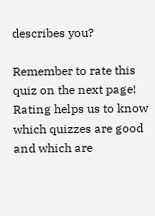describes you?

Remember to rate this quiz on the next page!
Rating helps us to know which quizzes are good and which are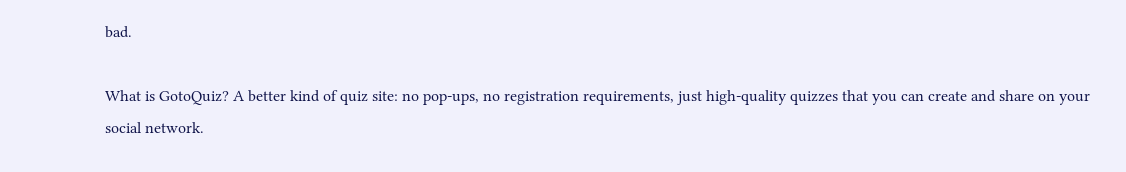bad.

What is GotoQuiz? A better kind of quiz site: no pop-ups, no registration requirements, just high-quality quizzes that you can create and share on your social network.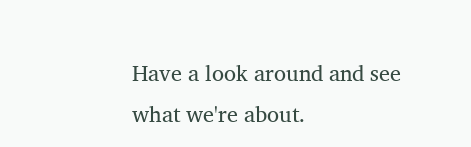Have a look around and see what we're about.